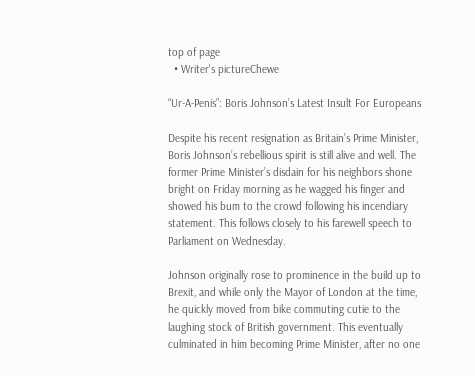top of page
  • Writer's pictureChewe

“Ur-A-Penis”: Boris Johnson’s Latest Insult For Europeans

Despite his recent resignation as Britain’s Prime Minister, Boris Johnson’s rebellious spirit is still alive and well. The former Prime Minister’s disdain for his neighbors shone bright on Friday morning as he wagged his finger and showed his bum to the crowd following his incendiary statement. This follows closely to his farewell speech to Parliament on Wednesday.

Johnson originally rose to prominence in the build up to Brexit, and while only the Mayor of London at the time, he quickly moved from bike commuting cutie to the laughing stock of British government. This eventually culminated in him becoming Prime Minister, after no one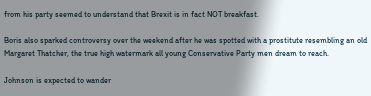from his party seemed to understand that Brexit is in fact NOT breakfast.

Boris also sparked controversy over the weekend after he was spotted with a prostitute resembling an old Margaret Thatcher, the true high watermark all young Conservative Party men dream to reach.

Johnson is expected to wander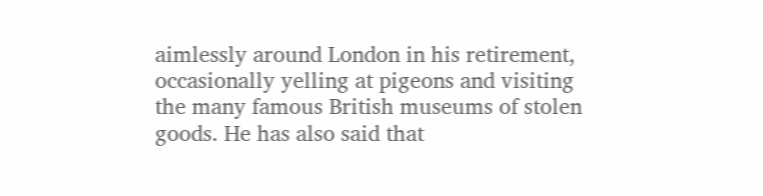aimlessly around London in his retirement, occasionally yelling at pigeons and visiting the many famous British museums of stolen goods. He has also said that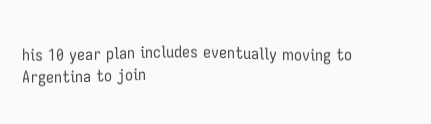his 10 year plan includes eventually moving to Argentina to join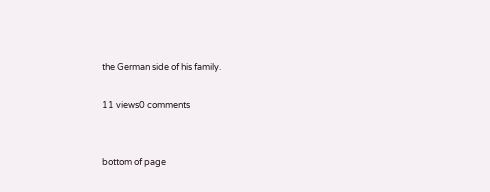the German side of his family.

11 views0 comments


bottom of page